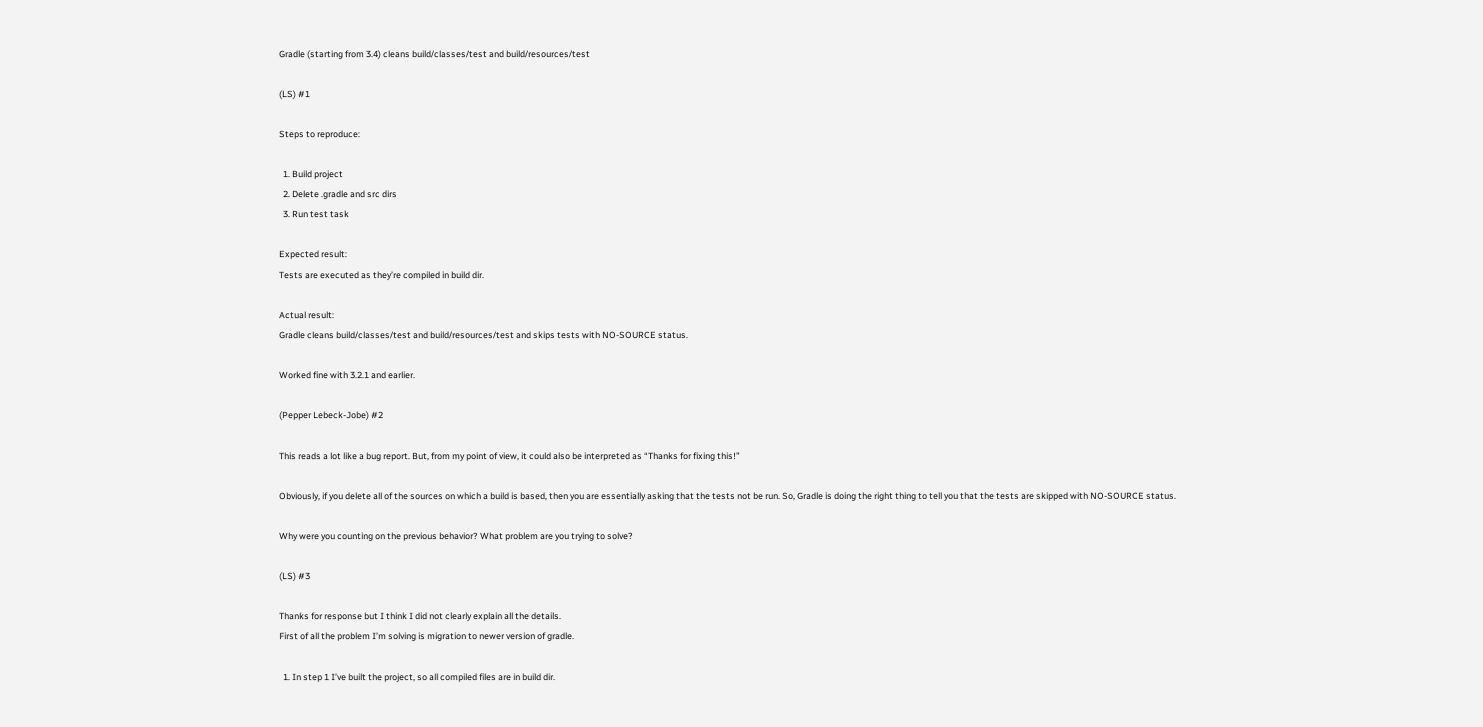Gradle (starting from 3.4) cleans build/classes/test and build/resources/test

(LS) #1

Steps to reproduce:

  1. Build project
  2. Delete .gradle and src dirs
  3. Run test task

Expected result:
Tests are executed as they’re compiled in build dir.

Actual result:
Gradle cleans build/classes/test and build/resources/test and skips tests with NO-SOURCE status.

Worked fine with 3.2.1 and earlier.

(Pepper Lebeck-Jobe) #2

This reads a lot like a bug report. But, from my point of view, it could also be interpreted as “Thanks for fixing this!”

Obviously, if you delete all of the sources on which a build is based, then you are essentially asking that the tests not be run. So, Gradle is doing the right thing to tell you that the tests are skipped with NO-SOURCE status.

Why were you counting on the previous behavior? What problem are you trying to solve?

(LS) #3

Thanks for response but I think I did not clearly explain all the details.
First of all the problem I’m solving is migration to newer version of gradle.

  1. In step 1 I’ve built the project, so all compiled files are in build dir.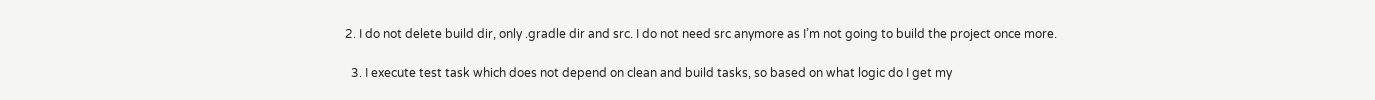2. I do not delete build dir, only .gradle dir and src. I do not need src anymore as I’m not going to build the project once more.

  3. I execute test task which does not depend on clean and build tasks, so based on what logic do I get my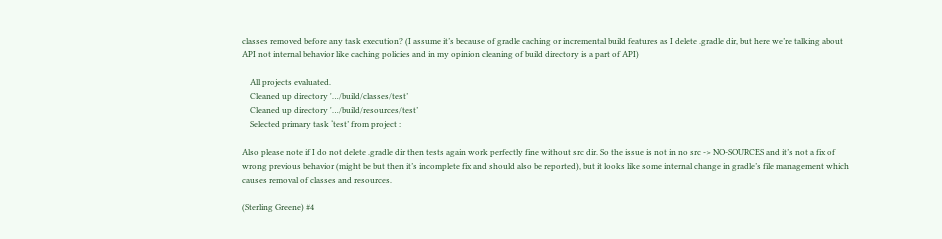classes removed before any task execution? (I assume it’s because of gradle caching or incremental build features as I delete .gradle dir, but here we’re talking about API not internal behavior like caching policies and in my opinion cleaning of build directory is a part of API)

    All projects evaluated.
    Cleaned up directory '…/build/classes/test’
    Cleaned up directory '…/build/resources/test’
    Selected primary task ‘test’ from project :

Also please note if I do not delete .gradle dir then tests again work perfectly fine without src dir. So the issue is not in no src -> NO-SOURCES and it’s not a fix of wrong previous behavior (might be but then it’s incomplete fix and should also be reported), but it looks like some internal change in gradle’s file management which causes removal of classes and resources.

(Sterling Greene) #4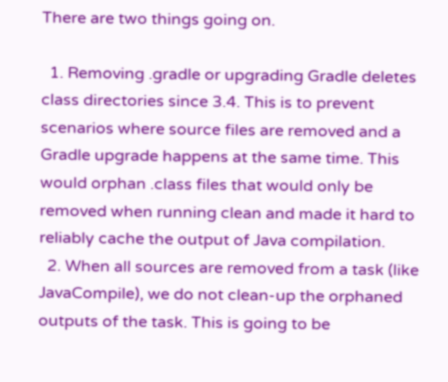There are two things going on.

  1. Removing .gradle or upgrading Gradle deletes class directories since 3.4. This is to prevent scenarios where source files are removed and a Gradle upgrade happens at the same time. This would orphan .class files that would only be removed when running clean and made it hard to reliably cache the output of Java compilation.
  2. When all sources are removed from a task (like JavaCompile), we do not clean-up the orphaned outputs of the task. This is going to be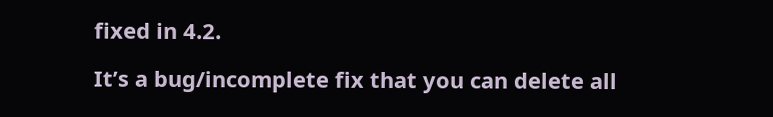fixed in 4.2.

It’s a bug/incomplete fix that you can delete all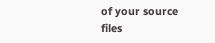of your source files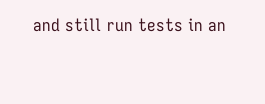and still run tests in an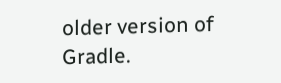older version of Gradle.